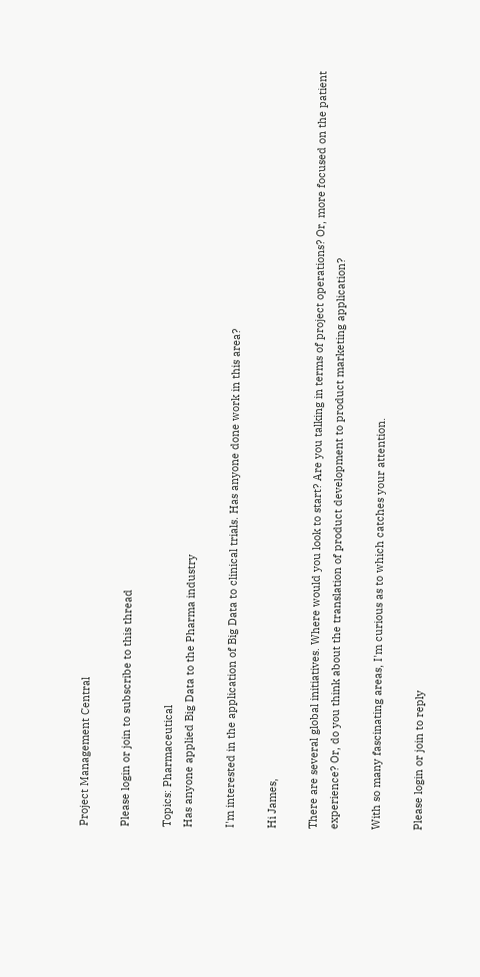Project Management Central

Please login or join to subscribe to this thread

Topics: Pharmaceutical
Has anyone applied Big Data to the Pharma industry

I'm interested in the application of Big Data to clinical trials. Has anyone done work in this area?

Hi James,

There are several global initiatives. Where would you look to start? Are you talking in terms of project operations? Or, more focused on the patient experience? Or, do you think about the translation of product development to product marketing application?

With so many fascinating areas, I'm curious as to which catches your attention.

Please login or join to reply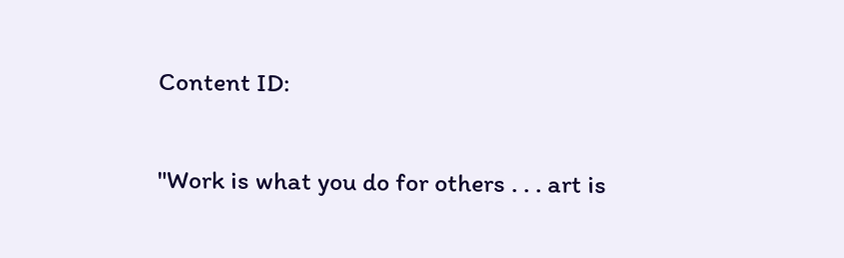Content ID:

"Work is what you do for others . . . art is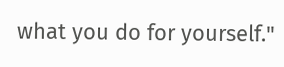what you do for yourself."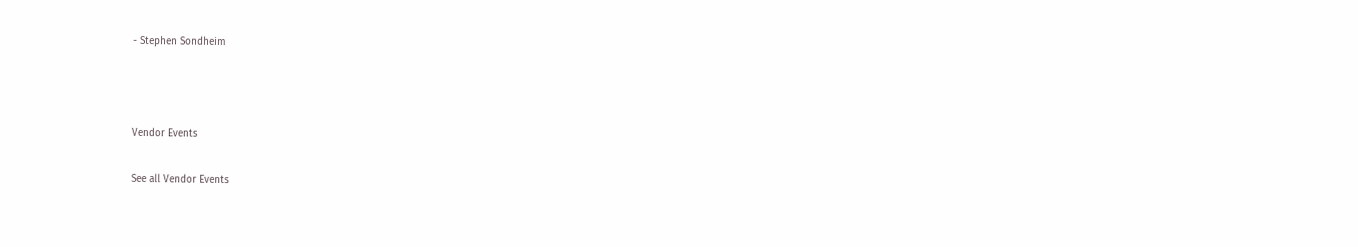- Stephen Sondheim



Vendor Events

See all Vendor Events